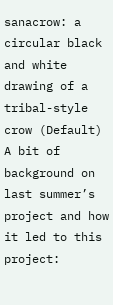sanacrow: a circular black and white drawing of a tribal-style crow (Default)
A bit of background on last summer’s project and how it led to this project: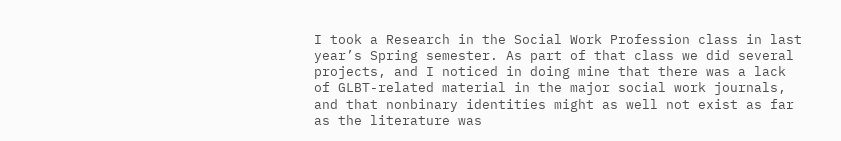I took a Research in the Social Work Profession class in last year’s Spring semester. As part of that class we did several projects, and I noticed in doing mine that there was a lack of GLBT-related material in the major social work journals, and that nonbinary identities might as well not exist as far as the literature was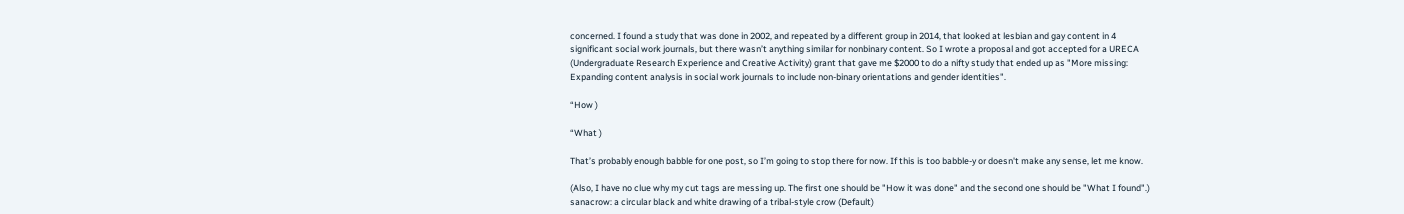concerned. I found a study that was done in 2002, and repeated by a different group in 2014, that looked at lesbian and gay content in 4 significant social work journals, but there wasn’t anything similar for nonbinary content. So I wrote a proposal and got accepted for a URECA (Undergraduate Research Experience and Creative Activity) grant that gave me $2000 to do a nifty study that ended up as "More missing: Expanding content analysis in social work journals to include non-binary orientations and gender identities".

“How )

“What )

That’s probably enough babble for one post, so I’m going to stop there for now. If this is too babble-y or doesn't make any sense, let me know.

(Also, I have no clue why my cut tags are messing up. The first one should be "How it was done" and the second one should be "What I found".)
sanacrow: a circular black and white drawing of a tribal-style crow (Default)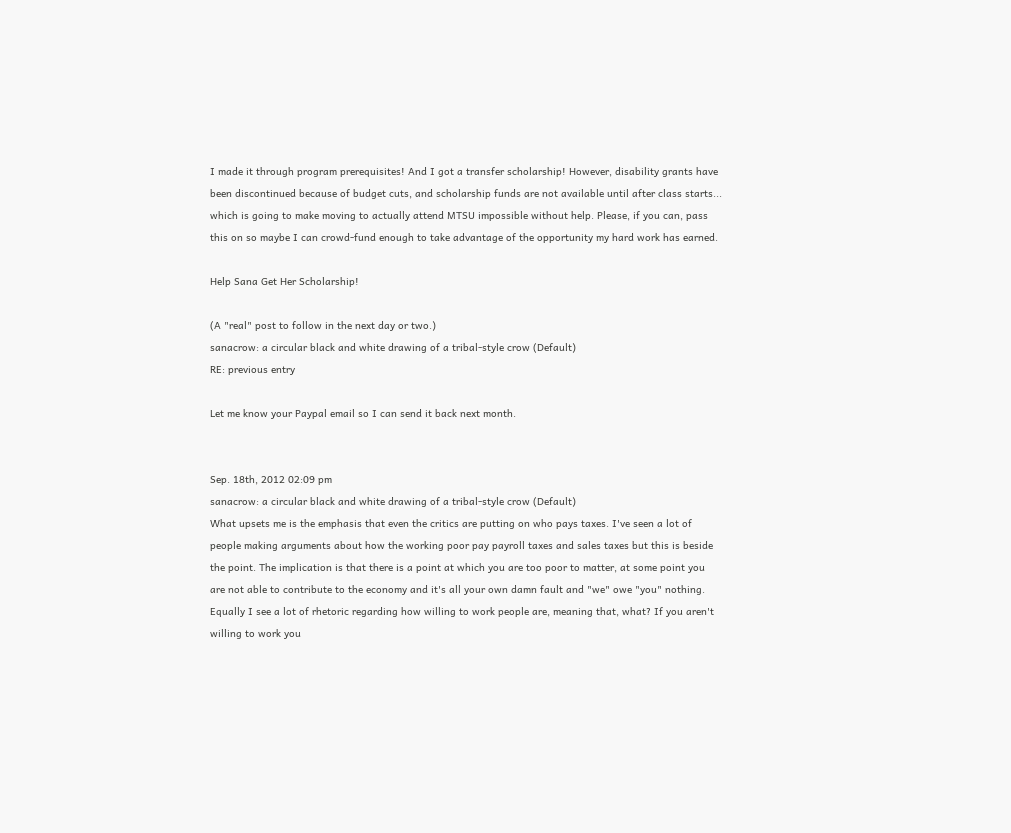I made it through program prerequisites! And I got a transfer scholarship! However, disability grants have been discontinued because of budget cuts, and scholarship funds are not available until after class starts... which is going to make moving to actually attend MTSU impossible without help. Please, if you can, pass this on so maybe I can crowd-fund enough to take advantage of the opportunity my hard work has earned.

Help Sana Get Her Scholarship!

(A "real" post to follow in the next day or two.)
sanacrow: a circular black and white drawing of a tribal-style crow (Default)
RE: previous entry

Let me know your Paypal email so I can send it back next month.


Sep. 18th, 2012 02:09 pm
sanacrow: a circular black and white drawing of a tribal-style crow (Default)
What upsets me is the emphasis that even the critics are putting on who pays taxes. I've seen a lot of people making arguments about how the working poor pay payroll taxes and sales taxes but this is beside the point. The implication is that there is a point at which you are too poor to matter, at some point you are not able to contribute to the economy and it's all your own damn fault and "we" owe "you" nothing. Equally I see a lot of rhetoric regarding how willing to work people are, meaning that, what? If you aren't willing to work you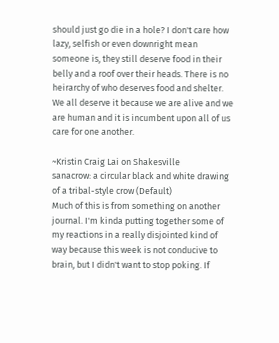should just go die in a hole? I don't care how lazy, selfish or even downright mean someone is, they still deserve food in their belly and a roof over their heads. There is no heirarchy of who deserves food and shelter. We all deserve it because we are alive and we are human and it is incumbent upon all of us care for one another.

~Kristin Craig Lai on Shakesville
sanacrow: a circular black and white drawing of a tribal-style crow (Default)
Much of this is from something on another journal. I'm kinda putting together some of my reactions in a really disjointed kind of way because this week is not conducive to brain, but I didn't want to stop poking. If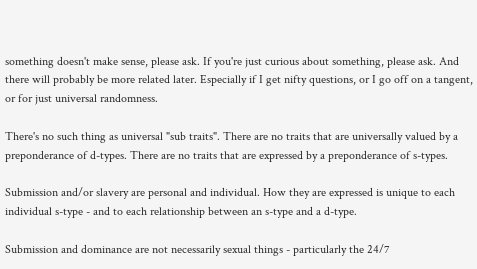something doesn't make sense, please ask. If you're just curious about something, please ask. And there will probably be more related later. Especially if I get nifty questions, or I go off on a tangent, or for just universal randomness.

There's no such thing as universal "sub traits". There are no traits that are universally valued by a preponderance of d-types. There are no traits that are expressed by a preponderance of s-types.

Submission and/or slavery are personal and individual. How they are expressed is unique to each individual s-type - and to each relationship between an s-type and a d-type.

Submission and dominance are not necessarily sexual things - particularly the 24/7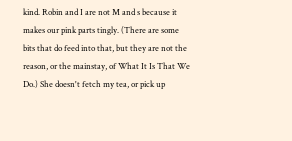kind. Robin and I are not M and s because it makes our pink parts tingly. (There are some bits that do feed into that, but they are not the reason, or the mainstay, of What It Is That We Do.) She doesn't fetch my tea, or pick up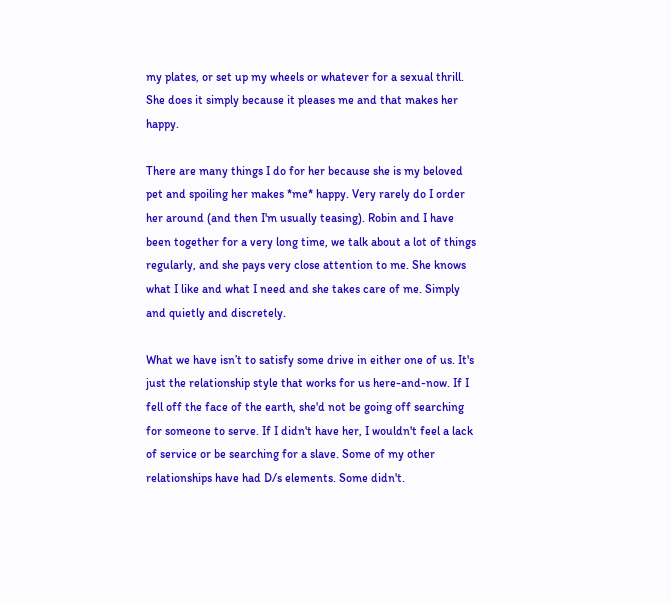my plates, or set up my wheels or whatever for a sexual thrill. She does it simply because it pleases me and that makes her happy.

There are many things I do for her because she is my beloved pet and spoiling her makes *me* happy. Very rarely do I order her around (and then I'm usually teasing). Robin and I have been together for a very long time, we talk about a lot of things regularly, and she pays very close attention to me. She knows what I like and what I need and she takes care of me. Simply and quietly and discretely.

What we have isn’t to satisfy some drive in either one of us. It's just the relationship style that works for us here-and-now. If I fell off the face of the earth, she'd not be going off searching for someone to serve. If I didn't have her, I wouldn't feel a lack of service or be searching for a slave. Some of my other relationships have had D/s elements. Some didn't.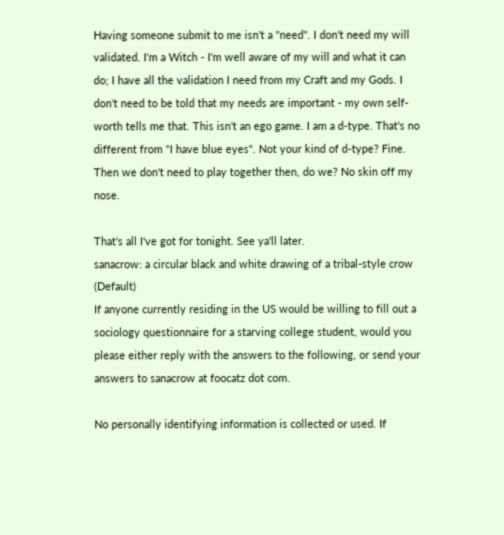Having someone submit to me isn't a "need". I don't need my will validated. I'm a Witch - I'm well aware of my will and what it can do; I have all the validation I need from my Craft and my Gods. I don't need to be told that my needs are important - my own self-worth tells me that. This isn't an ego game. I am a d-type. That's no different from "I have blue eyes". Not your kind of d-type? Fine. Then we don't need to play together then, do we? No skin off my nose.

That's all I've got for tonight. See ya'll later.
sanacrow: a circular black and white drawing of a tribal-style crow (Default)
If anyone currently residing in the US would be willing to fill out a sociology questionnaire for a starving college student, would you please either reply with the answers to the following, or send your answers to sanacrow at foocatz dot com.

No personally identifying information is collected or used. If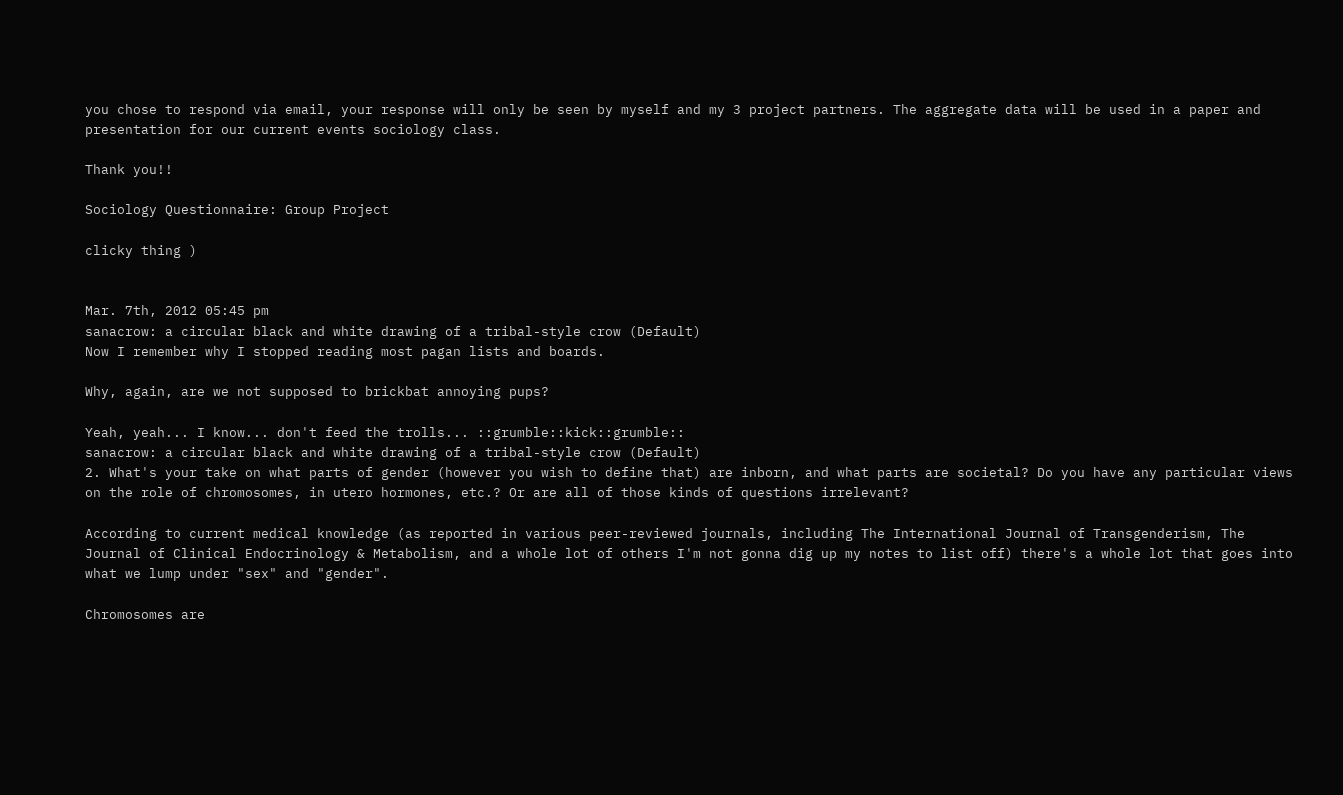you chose to respond via email, your response will only be seen by myself and my 3 project partners. The aggregate data will be used in a paper and presentation for our current events sociology class.

Thank you!!

Sociology Questionnaire: Group Project

clicky thing )


Mar. 7th, 2012 05:45 pm
sanacrow: a circular black and white drawing of a tribal-style crow (Default)
Now I remember why I stopped reading most pagan lists and boards.

Why, again, are we not supposed to brickbat annoying pups?

Yeah, yeah... I know... don't feed the trolls... ::grumble::kick::grumble::
sanacrow: a circular black and white drawing of a tribal-style crow (Default)
2. What's your take on what parts of gender (however you wish to define that) are inborn, and what parts are societal? Do you have any particular views on the role of chromosomes, in utero hormones, etc.? Or are all of those kinds of questions irrelevant?

According to current medical knowledge (as reported in various peer-reviewed journals, including The International Journal of Transgenderism, The Journal of Clinical Endocrinology & Metabolism, and a whole lot of others I'm not gonna dig up my notes to list off) there's a whole lot that goes into what we lump under "sex" and "gender".

Chromosomes are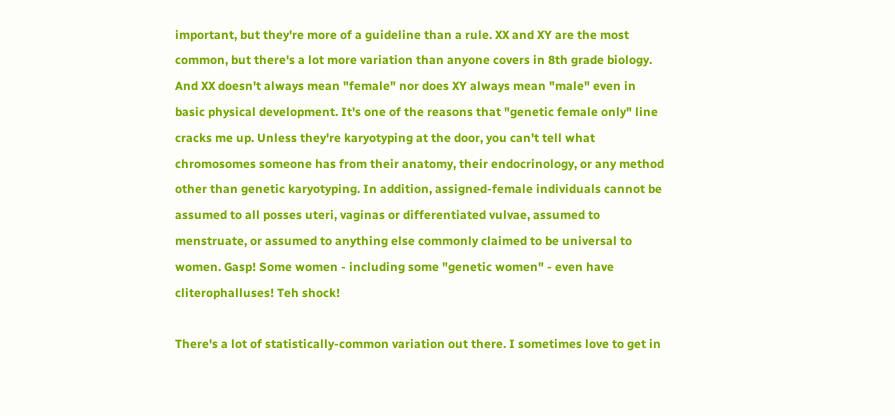important, but they're more of a guideline than a rule. XX and XY are the most common, but there's a lot more variation than anyone covers in 8th grade biology. And XX doesn't always mean "female" nor does XY always mean "male" even in basic physical development. It's one of the reasons that "genetic female only" line cracks me up. Unless they're karyotyping at the door, you can't tell what chromosomes someone has from their anatomy, their endocrinology, or any method other than genetic karyotyping. In addition, assigned-female individuals cannot be assumed to all posses uteri, vaginas or differentiated vulvae, assumed to menstruate, or assumed to anything else commonly claimed to be universal to women. Gasp! Some women - including some "genetic women" - even have cliterophalluses! Teh shock!

There's a lot of statistically-common variation out there. I sometimes love to get in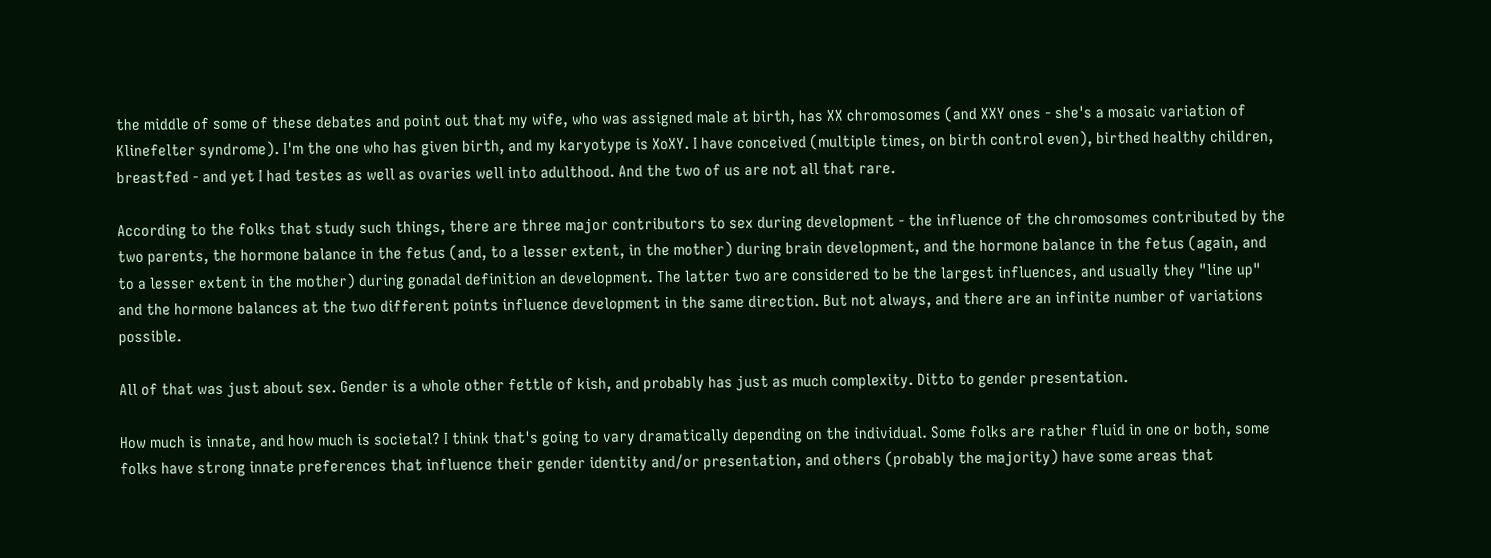the middle of some of these debates and point out that my wife, who was assigned male at birth, has XX chromosomes (and XXY ones - she's a mosaic variation of Klinefelter syndrome). I'm the one who has given birth, and my karyotype is XoXY. I have conceived (multiple times, on birth control even), birthed healthy children, breastfed - and yet I had testes as well as ovaries well into adulthood. And the two of us are not all that rare.

According to the folks that study such things, there are three major contributors to sex during development - the influence of the chromosomes contributed by the two parents, the hormone balance in the fetus (and, to a lesser extent, in the mother) during brain development, and the hormone balance in the fetus (again, and to a lesser extent in the mother) during gonadal definition an development. The latter two are considered to be the largest influences, and usually they "line up" and the hormone balances at the two different points influence development in the same direction. But not always, and there are an infinite number of variations possible.

All of that was just about sex. Gender is a whole other fettle of kish, and probably has just as much complexity. Ditto to gender presentation.

How much is innate, and how much is societal? I think that's going to vary dramatically depending on the individual. Some folks are rather fluid in one or both, some folks have strong innate preferences that influence their gender identity and/or presentation, and others (probably the majority) have some areas that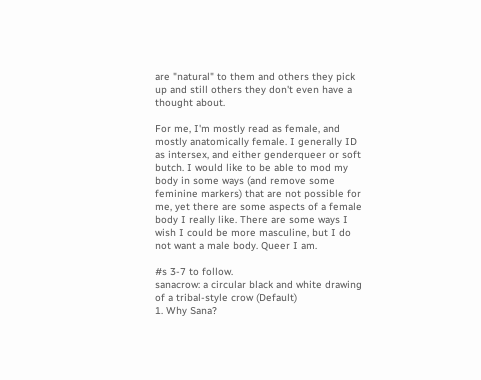are "natural" to them and others they pick up and still others they don't even have a thought about.

For me, I'm mostly read as female, and mostly anatomically female. I generally ID as intersex, and either genderqueer or soft butch. I would like to be able to mod my body in some ways (and remove some feminine markers) that are not possible for me, yet there are some aspects of a female body I really like. There are some ways I wish I could be more masculine, but I do not want a male body. Queer I am.

#s 3-7 to follow.
sanacrow: a circular black and white drawing of a tribal-style crow (Default)
1. Why Sana?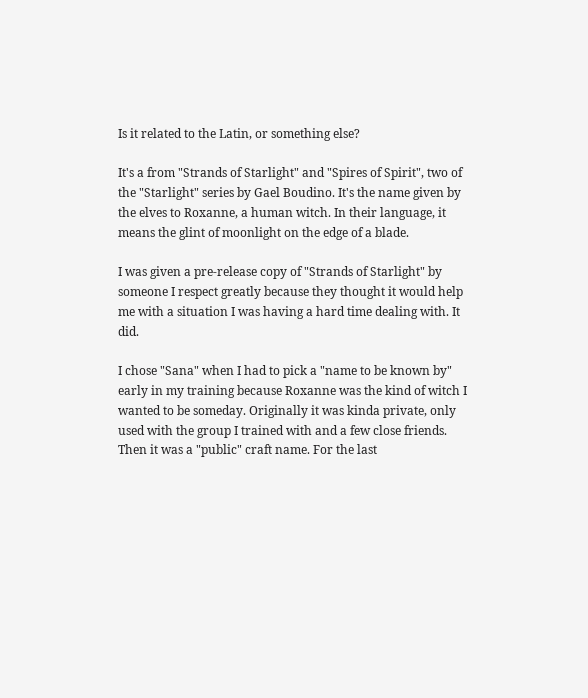Is it related to the Latin, or something else?

It's a from "Strands of Starlight" and "Spires of Spirit", two of the "Starlight" series by Gael Boudino. It's the name given by the elves to Roxanne, a human witch. In their language, it means the glint of moonlight on the edge of a blade.

I was given a pre-release copy of "Strands of Starlight" by someone I respect greatly because they thought it would help me with a situation I was having a hard time dealing with. It did.

I chose "Sana" when I had to pick a "name to be known by" early in my training because Roxanne was the kind of witch I wanted to be someday. Originally it was kinda private, only used with the group I trained with and a few close friends. Then it was a "public" craft name. For the last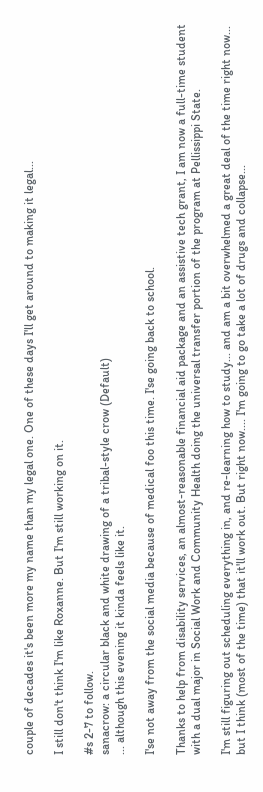couple of decades it's been more my name than my legal one. One of these days I'll get around to making it legal...

I still don't think I'm like Roxanne. But I'm still working on it.

#s 2-7 to follow.
sanacrow: a circular black and white drawing of a tribal-style crow (Default)
... although this evening it kinda feels like it.

I'se not away from the social media because of medical foo this time. I'se going back to school.

Thanks to help from disability services, an almost-reasonable financial aid package and an assistive tech grant, I am now a full-time student with a dual major in Social Work and Community Health doing the universal transfer portion of the program at Pellissippi State.

I'm still figuring out scheduling everything in, and re-learning how to study... and am a bit overwhelmed a great deal of the time right now... but I think (most of the time) that it'll work out. But right now.... I'm going to go take a lot of drugs and collapse...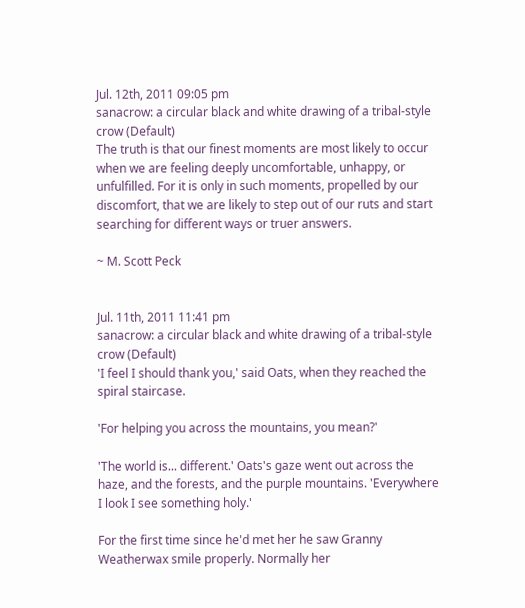Jul. 12th, 2011 09:05 pm
sanacrow: a circular black and white drawing of a tribal-style crow (Default)
The truth is that our finest moments are most likely to occur when we are feeling deeply uncomfortable, unhappy, or unfulfilled. For it is only in such moments, propelled by our discomfort, that we are likely to step out of our ruts and start searching for different ways or truer answers.

~ M. Scott Peck


Jul. 11th, 2011 11:41 pm
sanacrow: a circular black and white drawing of a tribal-style crow (Default)
'I feel I should thank you,' said Oats, when they reached the spiral staircase.

'For helping you across the mountains, you mean?'

'The world is... different.' Oats's gaze went out across the haze, and the forests, and the purple mountains. 'Everywhere I look I see something holy.'

For the first time since he'd met her he saw Granny Weatherwax smile properly. Normally her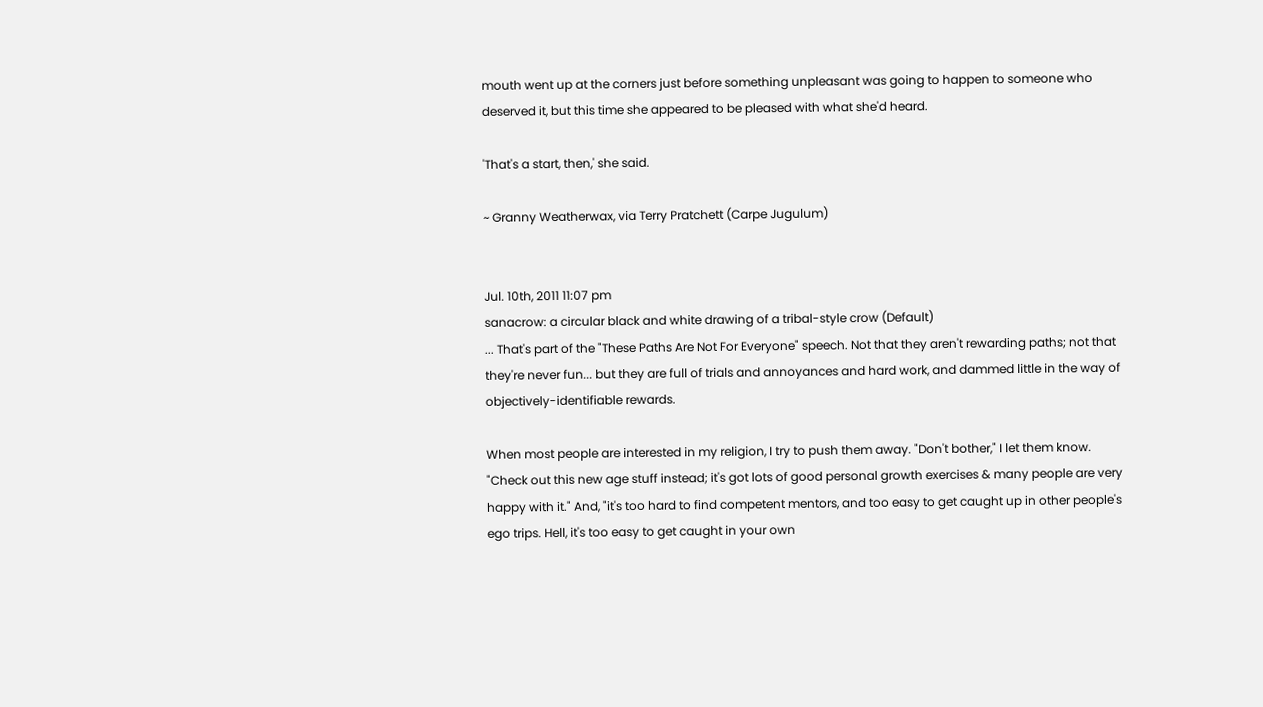mouth went up at the corners just before something unpleasant was going to happen to someone who deserved it, but this time she appeared to be pleased with what she'd heard.

'That's a start, then,' she said.

~ Granny Weatherwax, via Terry Pratchett (Carpe Jugulum)


Jul. 10th, 2011 11:07 pm
sanacrow: a circular black and white drawing of a tribal-style crow (Default)
... That's part of the "These Paths Are Not For Everyone" speech. Not that they aren't rewarding paths; not that they're never fun... but they are full of trials and annoyances and hard work, and dammed little in the way of objectively-identifiable rewards.

When most people are interested in my religion, I try to push them away. "Don't bother," I let them know. "Check out this new age stuff instead; it's got lots of good personal growth exercises & many people are very happy with it." And, "it's too hard to find competent mentors, and too easy to get caught up in other people's ego trips. Hell, it's too easy to get caught in your own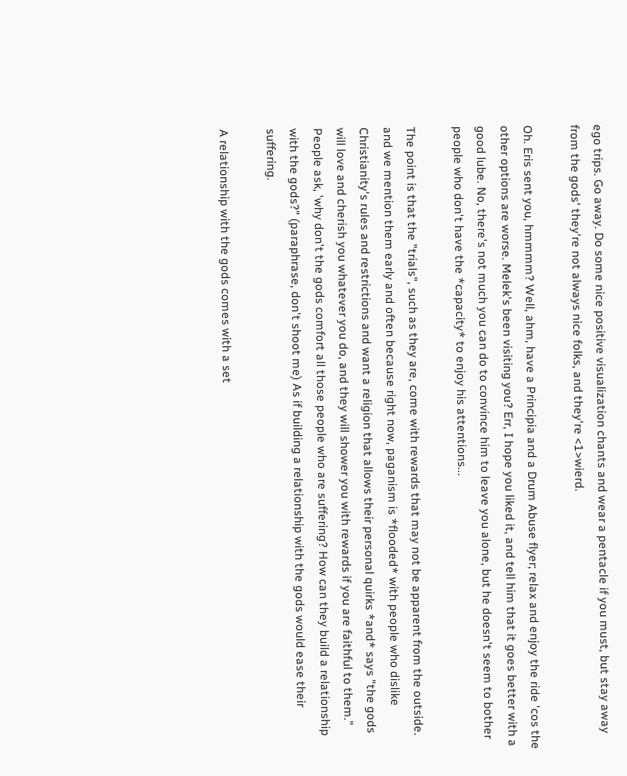ego trips. Go away. Do some nice positive visualization chants and wear a pentacle if you must, but stay away from the gods' they're not always nice folks, and they're <1>wierd.

Oh. Eris sent you, hmmmm? Well, ahm, have a Principia and a Drum Abuse flyer; relax and enjoy the ride 'cos the other options are worse. Melek's been visiting you? Err, I hope you liked it, and tell him that it goes better with a good lube. No, there's not much you can do to convince him to leave you alone, but he doesn't seem to bother people who don't have the *capacity* to enjoy his attentions...

The point is that the "trials", such as they are, come with rewards that may not be apparent from the outside. and we mention them early and often because right now, paganism is *flooded* with people who dislike Christianity's rules and restrictions and want a religion that allows their personal quirks *and* says "the gods will love and cherish you whatever you do, and they will shower you with rewards if you are faithful to them." People ask, 'why don't the gods comfort all those people who are suffering? How can they build a relationship with the gods?" (paraphrase, don't shoot me) As if building a relationship with the gods would ease their suffering.

A relationship with the gods comes with a set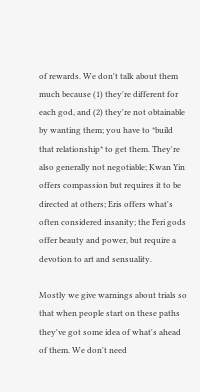of rewards. We don't talk about them much because (1) they're different for each god, and (2) they're not obtainable by wanting them; you have to *build that relationship* to get them. They're also generally not negotiable; Kwan Yin offers compassion but requires it to be directed at others; Eris offers what's often considered insanity; the Feri gods offer beauty and power, but require a devotion to art and sensuality.

Mostly we give warnings about trials so that when people start on these paths they've got some idea of what's ahead of them. We don't need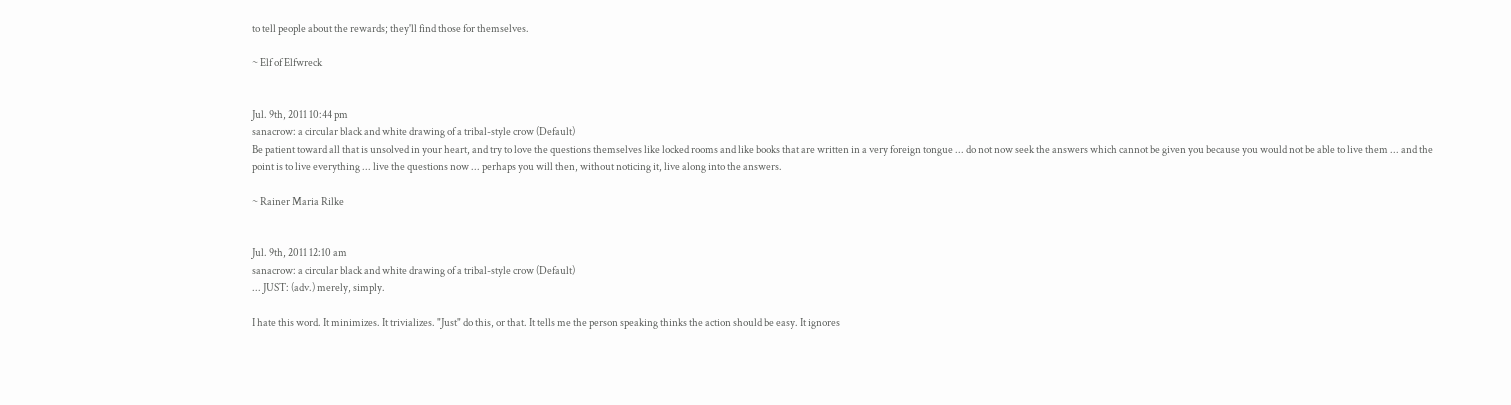to tell people about the rewards; they'll find those for themselves.

~ Elf of Elfwreck


Jul. 9th, 2011 10:44 pm
sanacrow: a circular black and white drawing of a tribal-style crow (Default)
Be patient toward all that is unsolved in your heart, and try to love the questions themselves like locked rooms and like books that are written in a very foreign tongue ... do not now seek the answers which cannot be given you because you would not be able to live them ... and the point is to live everything ... live the questions now ... perhaps you will then, without noticing it, live along into the answers.

~ Rainer Maria Rilke


Jul. 9th, 2011 12:10 am
sanacrow: a circular black and white drawing of a tribal-style crow (Default)
... JUST: (adv.) merely, simply.

I hate this word. It minimizes. It trivializes. "Just" do this, or that. It tells me the person speaking thinks the action should be easy. It ignores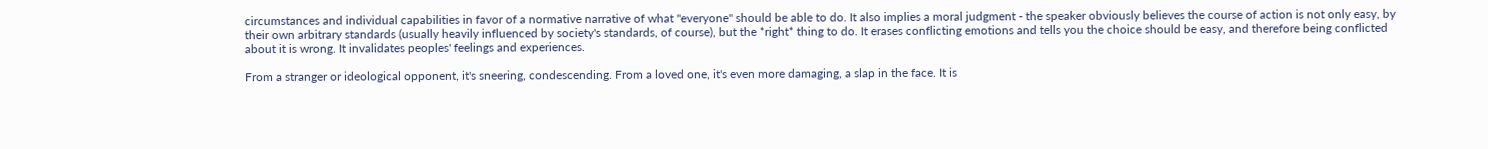circumstances and individual capabilities in favor of a normative narrative of what "everyone" should be able to do. It also implies a moral judgment - the speaker obviously believes the course of action is not only easy, by their own arbitrary standards (usually heavily influenced by society's standards, of course), but the *right* thing to do. It erases conflicting emotions and tells you the choice should be easy, and therefore being conflicted about it is wrong. It invalidates peoples' feelings and experiences.

From a stranger or ideological opponent, it's sneering, condescending. From a loved one, it's even more damaging, a slap in the face. It is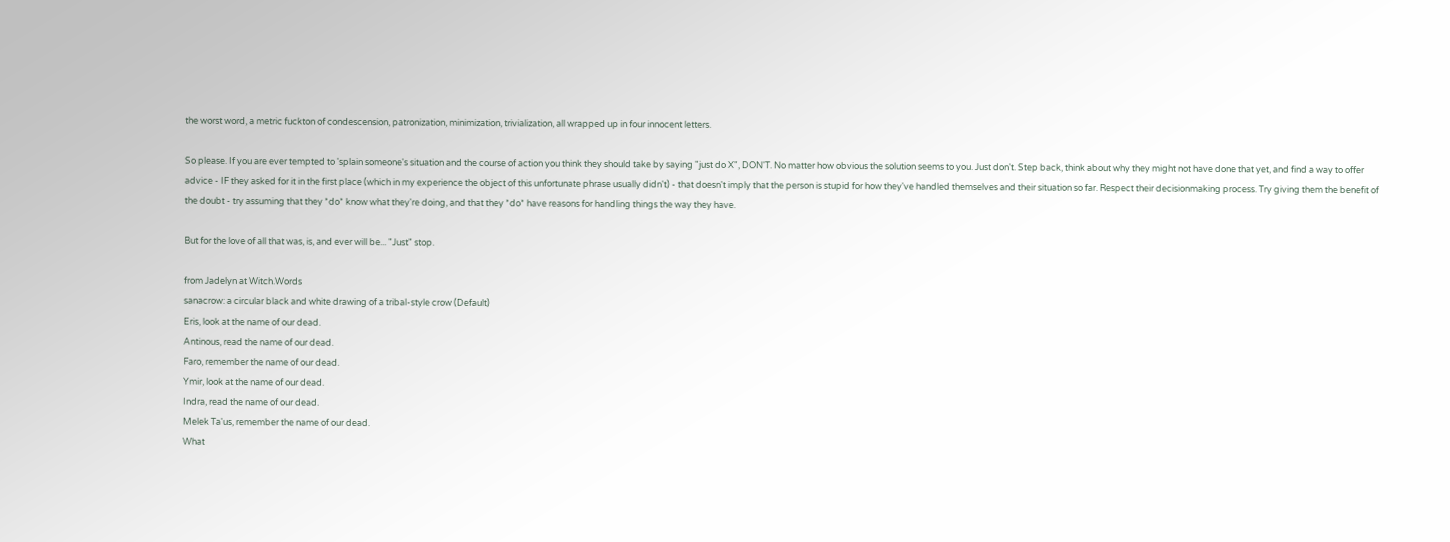the worst word, a metric fuckton of condescension, patronization, minimization, trivialization, all wrapped up in four innocent letters.

So please. If you are ever tempted to 'splain someone's situation and the course of action you think they should take by saying "just do X", DON'T. No matter how obvious the solution seems to you. Just don't. Step back, think about why they might not have done that yet, and find a way to offer advice - IF they asked for it in the first place (which in my experience the object of this unfortunate phrase usually didn't) - that doesn't imply that the person is stupid for how they've handled themselves and their situation so far. Respect their decisionmaking process. Try giving them the benefit of the doubt - try assuming that they *do* know what they're doing, and that they *do* have reasons for handling things the way they have.

But for the love of all that was, is, and ever will be... "Just" stop.

from Jadelyn at Witch.Words
sanacrow: a circular black and white drawing of a tribal-style crow (Default)
Eris, look at the name of our dead.
Antinous, read the name of our dead.
Faro, remember the name of our dead.
Ymir, look at the name of our dead.
Indra, read the name of our dead.
Melek Ta'us, remember the name of our dead.
What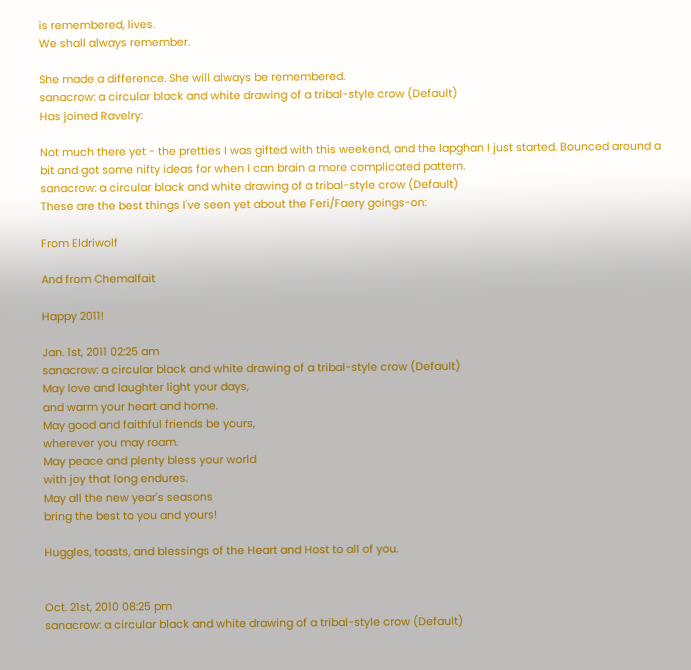is remembered, lives.
We shall always remember.

She made a difference. She will always be remembered.
sanacrow: a circular black and white drawing of a tribal-style crow (Default)
Has joined Ravelry:

Not much there yet - the pretties I was gifted with this weekend, and the lapghan I just started. Bounced around a bit and got some nifty ideas for when I can brain a more complicated pattern.
sanacrow: a circular black and white drawing of a tribal-style crow (Default)
These are the best things I've seen yet about the Feri/Faery goings-on:

From Eldriwolf

And from Chemalfait

Happy 2011!

Jan. 1st, 2011 02:25 am
sanacrow: a circular black and white drawing of a tribal-style crow (Default)
May love and laughter light your days,
and warm your heart and home.
May good and faithful friends be yours,
wherever you may roam.
May peace and plenty bless your world
with joy that long endures.
May all the new year's seasons
bring the best to you and yours!

Huggles, toasts, and blessings of the Heart and Host to all of you.


Oct. 21st, 2010 08:25 pm
sanacrow: a circular black and white drawing of a tribal-style crow (Default)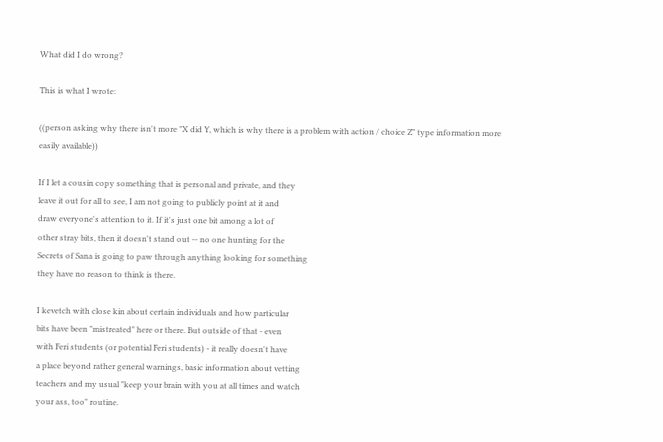What did I do wrong?

This is what I wrote:

((person asking why there isn't more "X did Y, which is why there is a problem with action / choice Z" type information more easily available))

If I let a cousin copy something that is personal and private, and they
leave it out for all to see, I am not going to publicly point at it and
draw everyone's attention to it. If it's just one bit among a lot of
other stray bits, then it doesn't stand out -- no one hunting for the
Secrets of Sana is going to paw through anything looking for something
they have no reason to think is there.

I kevetch with close kin about certain individuals and how particular
bits have been "mistreated" here or there. But outside of that - even
with Feri students (or potential Feri students) - it really doesn't have
a place beyond rather general warnings, basic information about vetting
teachers and my usual "keep your brain with you at all times and watch
your ass, too" routine.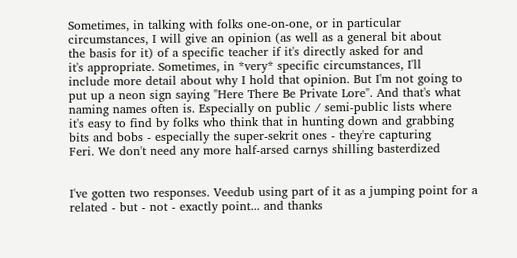Sometimes, in talking with folks one-on-one, or in particular
circumstances, I will give an opinion (as well as a general bit about
the basis for it) of a specific teacher if it's directly asked for and
it's appropriate. Sometimes, in *very* specific circumstances, I'll
include more detail about why I hold that opinion. But I'm not going to
put up a neon sign saying "Here There Be Private Lore". And that's what
naming names often is. Especially on public / semi-public lists where
it's easy to find by folks who think that in hunting down and grabbing
bits and bobs - especially the super-sekrit ones - they're capturing
Feri. We don't need any more half-arsed carnys shilling basterdized


I've gotten two responses. Veedub using part of it as a jumping point for a related - but - not - exactly point... and thanks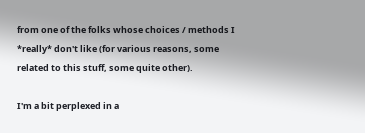from one of the folks whose choices / methods I *really* don't like (for various reasons, some related to this stuff, some quite other).

I'm a bit perplexed in a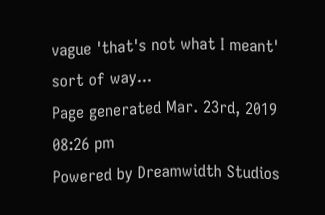vague 'that's not what I meant' sort of way...
Page generated Mar. 23rd, 2019 08:26 pm
Powered by Dreamwidth Studios